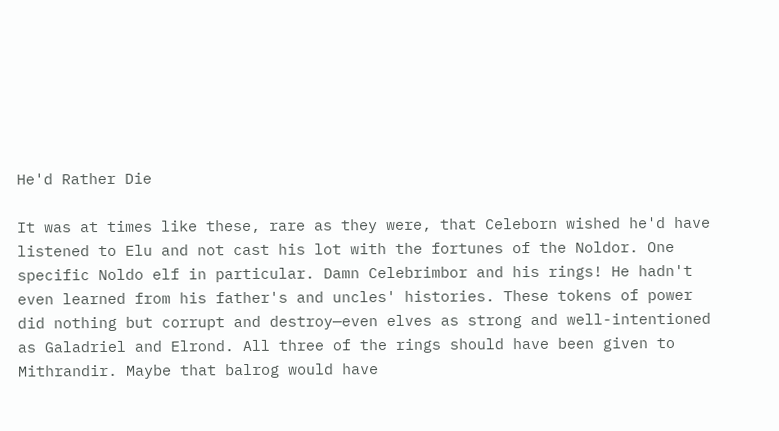He'd Rather Die

It was at times like these, rare as they were, that Celeborn wished he'd have listened to Elu and not cast his lot with the fortunes of the Noldor. One specific Noldo elf in particular. Damn Celebrimbor and his rings! He hadn't even learned from his father's and uncles' histories. These tokens of power did nothing but corrupt and destroy—even elves as strong and well-intentioned as Galadriel and Elrond. All three of the rings should have been given to Mithrandir. Maybe that balrog would have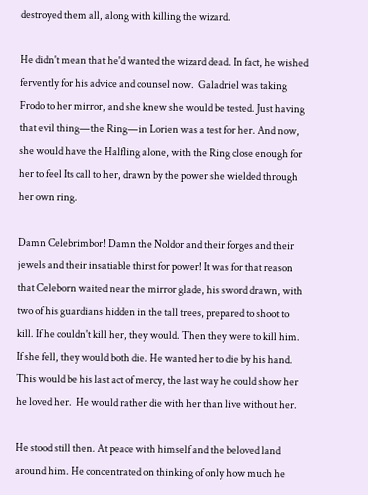destroyed them all, along with killing the wizard.

He didn't mean that he'd wanted the wizard dead. In fact, he wished fervently for his advice and counsel now.  Galadriel was taking Frodo to her mirror, and she knew she would be tested. Just having that evil thing—the Ring—in Lorien was a test for her. And now, she would have the Halfling alone, with the Ring close enough for her to feel Its call to her, drawn by the power she wielded through her own ring.

Damn Celebrimbor! Damn the Noldor and their forges and their jewels and their insatiable thirst for power! It was for that reason that Celeborn waited near the mirror glade, his sword drawn, with two of his guardians hidden in the tall trees, prepared to shoot to kill. If he couldn't kill her, they would. Then they were to kill him. If she fell, they would both die. He wanted her to die by his hand. This would be his last act of mercy, the last way he could show her he loved her.  He would rather die with her than live without her.

He stood still then. At peace with himself and the beloved land around him. He concentrated on thinking of only how much he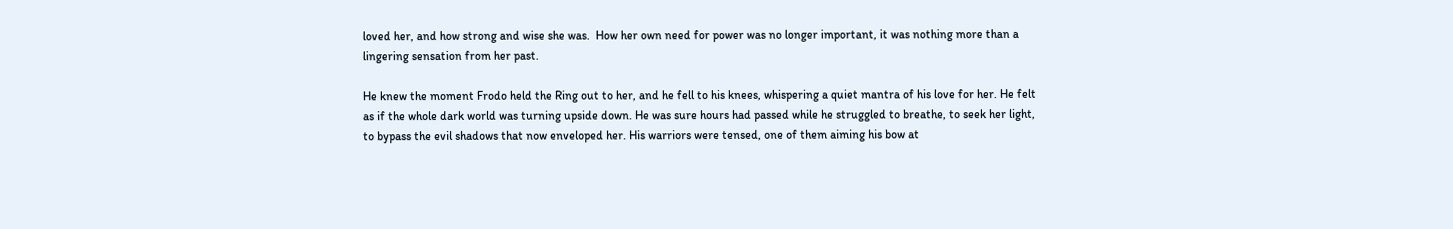loved her, and how strong and wise she was.  How her own need for power was no longer important, it was nothing more than a lingering sensation from her past.

He knew the moment Frodo held the Ring out to her, and he fell to his knees, whispering a quiet mantra of his love for her. He felt as if the whole dark world was turning upside down. He was sure hours had passed while he struggled to breathe, to seek her light, to bypass the evil shadows that now enveloped her. His warriors were tensed, one of them aiming his bow at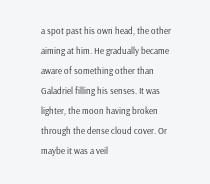a spot past his own head, the other aiming at him. He gradually became aware of something other than Galadriel filling his senses. It was lighter, the moon having broken through the dense cloud cover. Or maybe it was a veil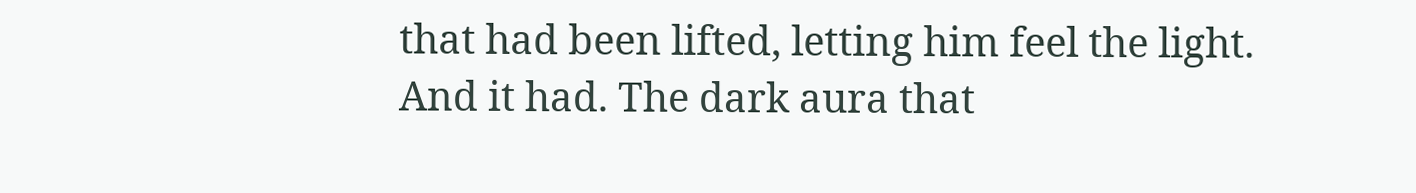that had been lifted, letting him feel the light. And it had. The dark aura that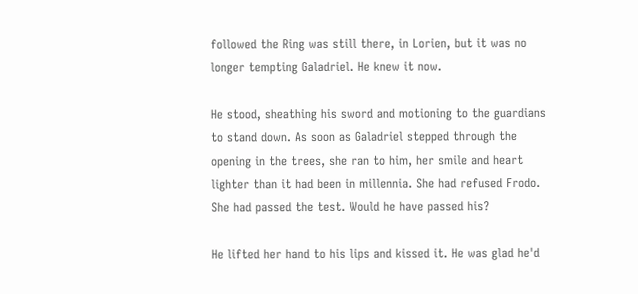followed the Ring was still there, in Lorien, but it was no longer tempting Galadriel. He knew it now.

He stood, sheathing his sword and motioning to the guardians to stand down. As soon as Galadriel stepped through the opening in the trees, she ran to him, her smile and heart lighter than it had been in millennia. She had refused Frodo. She had passed the test. Would he have passed his?

He lifted her hand to his lips and kissed it. He was glad he'd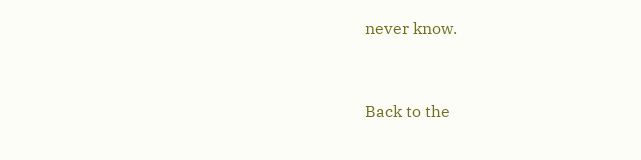never know.



Back to the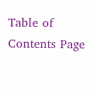Table of Contents Page